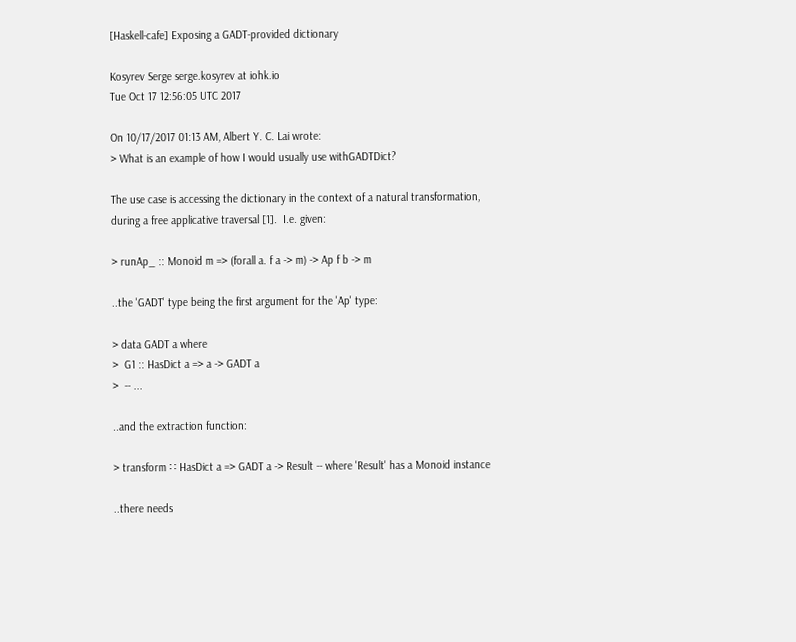[Haskell-cafe] Exposing a GADT-provided dictionary

Kosyrev Serge serge.kosyrev at iohk.io
Tue Oct 17 12:56:05 UTC 2017

On 10/17/2017 01:13 AM, Albert Y. C. Lai wrote:
> What is an example of how I would usually use withGADTDict?

The use case is accessing the dictionary in the context of a natural transformation,
during a free applicative traversal [1].  I.e. given:

> runAp_ :: Monoid m => (forall a. f a -> m) -> Ap f b -> m

..the 'GADT' type being the first argument for the 'Ap' type:

> data GADT a where
>  G1 :: HasDict a => a -> GADT a
>  -- ...

..and the extraction function:

> transform ∷ HasDict a => GADT a -> Result -- where 'Result' has a Monoid instance

..there needs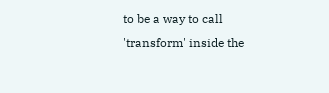to be a way to call 'transform' inside the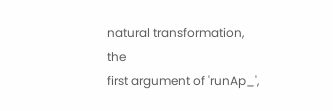natural transformation, the
first argument of 'runAp_',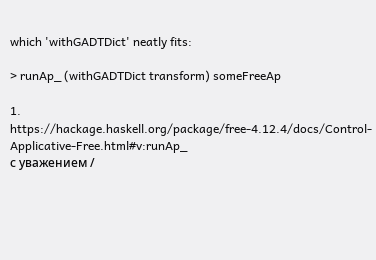which 'withGADTDict' neatly fits:

> runAp_ (withGADTDict transform) someFreeAp

1. https://hackage.haskell.org/package/free-4.12.4/docs/Control-Applicative-Free.html#v:runAp_
с уважениeм /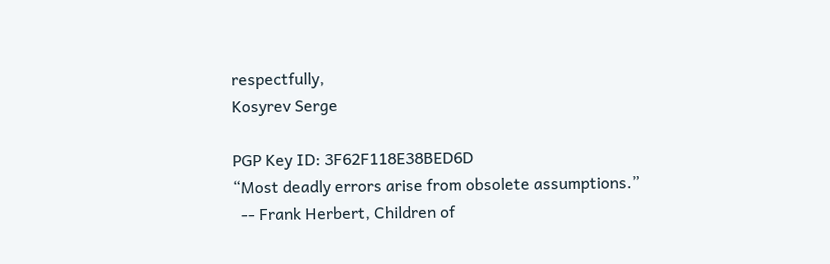respectfully,
Kosyrev Serge

PGP Key ID: 3F62F118E38BED6D
“Most deadly errors arise from obsolete assumptions.”
  -- Frank Herbert, Children of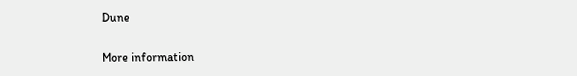Dune

More information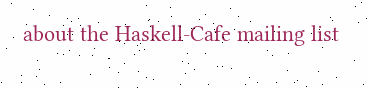about the Haskell-Cafe mailing list